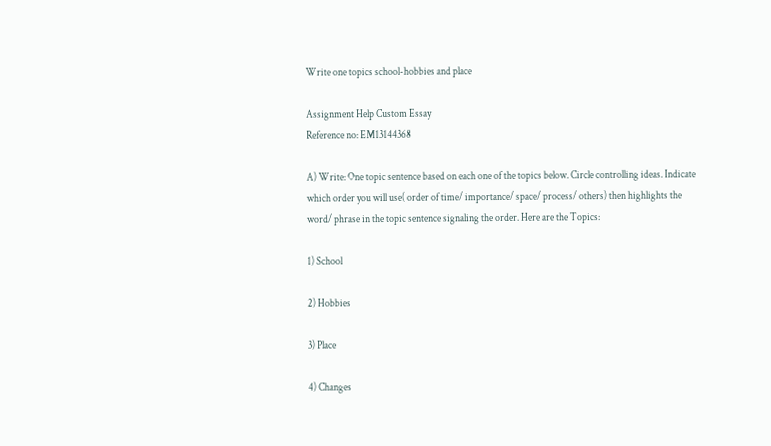Write one topics school-hobbies and place

Assignment Help Custom Essay
Reference no: EM13144368

A) Write: One topic sentence based on each one of the topics below. Circle controlling ideas. Indicate which order you will use( order of time/ importance/ space/ process/ others) then highlights the word/ phrase in the topic sentence signaling the order. Here are the Topics:

1) School

2) Hobbies

3) Place

4) Changes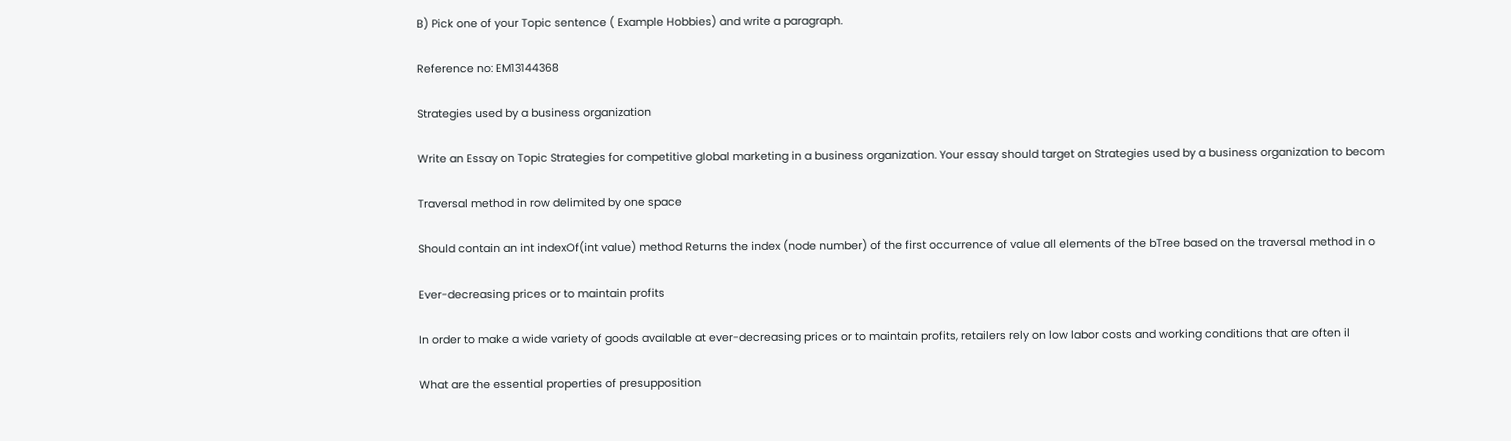B) Pick one of your Topic sentence ( Example Hobbies) and write a paragraph.

Reference no: EM13144368

Strategies used by a business organization

Write an Essay on Topic Strategies for competitive global marketing in a business organization. Your essay should target on Strategies used by a business organization to becom

Traversal method in row delimited by one space

Should contain an int indexOf(int value) method Returns the index (node number) of the first occurrence of value all elements of the bTree based on the traversal method in o

Ever-decreasing prices or to maintain profits

In order to make a wide variety of goods available at ever-decreasing prices or to maintain profits, retailers rely on low labor costs and working conditions that are often il

What are the essential properties of presupposition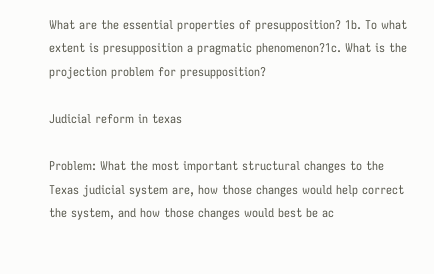What are the essential properties of presupposition? 1b. To what extent is presupposition a pragmatic phenomenon?1c. What is the projection problem for presupposition?

Judicial reform in texas

Problem: What the most important structural changes to the Texas judicial system are, how those changes would help correct the system, and how those changes would best be ac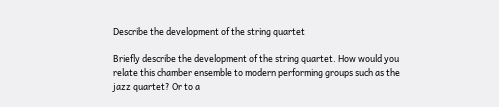Describe the development of the string quartet

Briefly describe the development of the string quartet. How would you relate this chamber ensemble to modern performing groups such as the jazz quartet? Or to a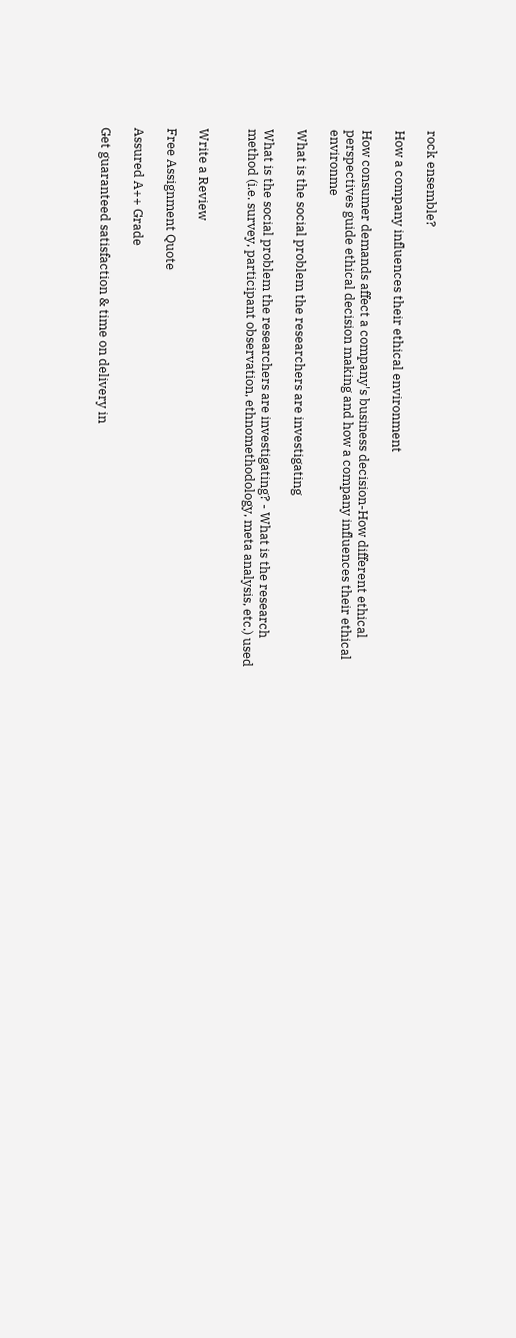rock ensemble?

How a company influences their ethical environment

How consumer demands affect a company's business decision-How different ethical perspectives guide ethical decision making and how a company influences their ethical environme

What is the social problem the researchers are investigating

What is the social problem the researchers are investigating? - What is the research method (i.e. survey, participant observation, ethnomethodology, meta analysis, etc.) used


Write a Review

Free Assignment Quote

Assured A++ Grade

Get guaranteed satisfaction & time on delivery in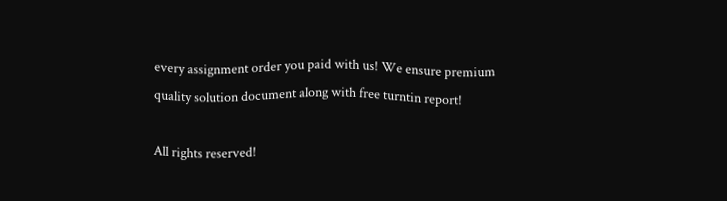every assignment order you paid with us! We ensure premium quality solution document along with free turntin report!

All rights reserved!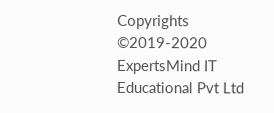Copyrights ©2019-2020 ExpertsMind IT Educational Pvt Ltd